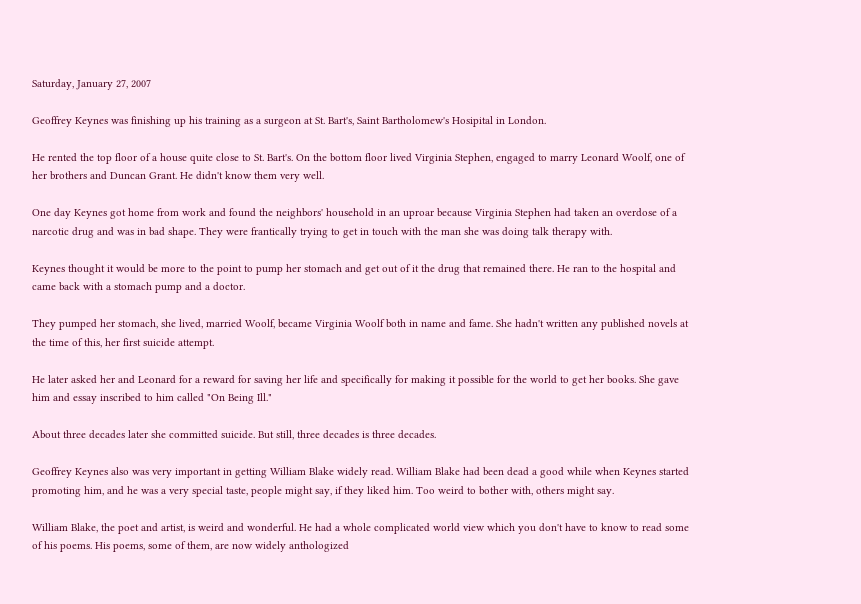Saturday, January 27, 2007

Geoffrey Keynes was finishing up his training as a surgeon at St. Bart's, Saint Bartholomew's Hosipital in London.

He rented the top floor of a house quite close to St. Bart's. On the bottom floor lived Virginia Stephen, engaged to marry Leonard Woolf, one of her brothers and Duncan Grant. He didn't know them very well.

One day Keynes got home from work and found the neighbors' household in an uproar because Virginia Stephen had taken an overdose of a narcotic drug and was in bad shape. They were frantically trying to get in touch with the man she was doing talk therapy with.

Keynes thought it would be more to the point to pump her stomach and get out of it the drug that remained there. He ran to the hospital and came back with a stomach pump and a doctor.

They pumped her stomach, she lived, married Woolf, became Virginia Woolf both in name and fame. She hadn't written any published novels at the time of this, her first suicide attempt.

He later asked her and Leonard for a reward for saving her life and specifically for making it possible for the world to get her books. She gave him and essay inscribed to him called "On Being Ill."

About three decades later she committed suicide. But still, three decades is three decades.

Geoffrey Keynes also was very important in getting William Blake widely read. William Blake had been dead a good while when Keynes started promoting him, and he was a very special taste, people might say, if they liked him. Too weird to bother with, others might say.

William Blake, the poet and artist, is weird and wonderful. He had a whole complicated world view which you don't have to know to read some of his poems. His poems, some of them, are now widely anthologized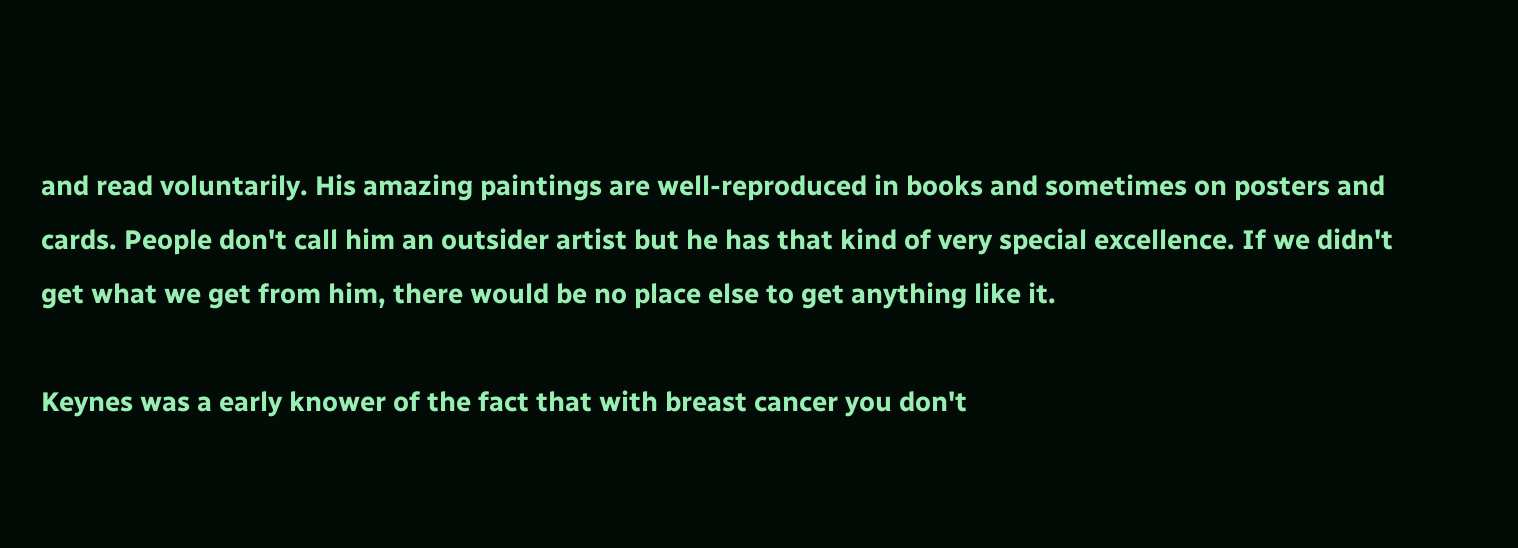and read voluntarily. His amazing paintings are well-reproduced in books and sometimes on posters and cards. People don't call him an outsider artist but he has that kind of very special excellence. If we didn't get what we get from him, there would be no place else to get anything like it.

Keynes was a early knower of the fact that with breast cancer you don't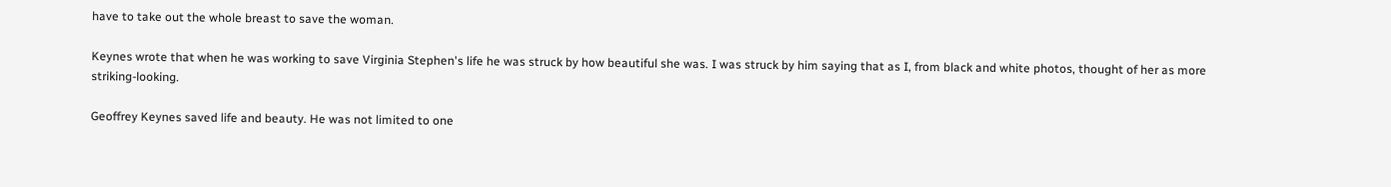have to take out the whole breast to save the woman.

Keynes wrote that when he was working to save Virginia Stephen's life he was struck by how beautiful she was. I was struck by him saying that as I, from black and white photos, thought of her as more striking-looking.

Geoffrey Keynes saved life and beauty. He was not limited to one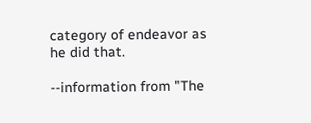category of endeavor as he did that.

--information from "The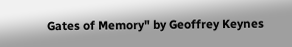Gates of Memory" by Geoffrey Keynes